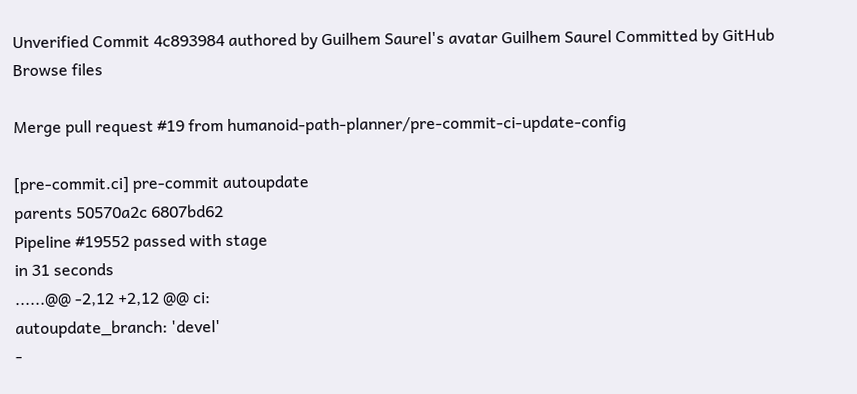Unverified Commit 4c893984 authored by Guilhem Saurel's avatar Guilhem Saurel Committed by GitHub
Browse files

Merge pull request #19 from humanoid-path-planner/pre-commit-ci-update-config

[pre-commit.ci] pre-commit autoupdate
parents 50570a2c 6807bd62
Pipeline #19552 passed with stage
in 31 seconds
......@@ -2,12 +2,12 @@ ci:
autoupdate_branch: 'devel'
-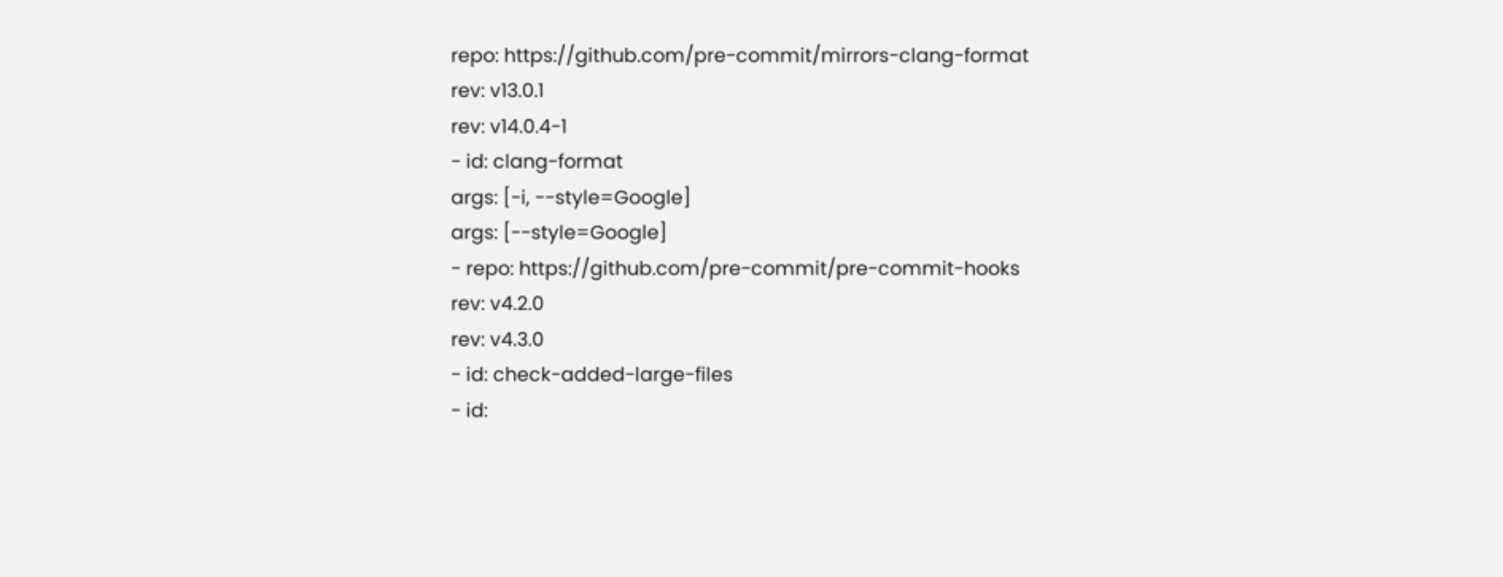repo: https://github.com/pre-commit/mirrors-clang-format
rev: v13.0.1
rev: v14.0.4-1
- id: clang-format
args: [-i, --style=Google]
args: [--style=Google]
- repo: https://github.com/pre-commit/pre-commit-hooks
rev: v4.2.0
rev: v4.3.0
- id: check-added-large-files
- id: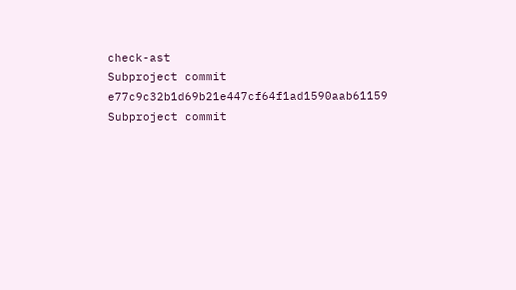check-ast
Subproject commit e77c9c32b1d69b21e447cf64f1ad1590aab61159
Subproject commit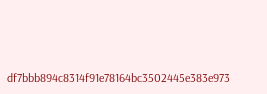df7bbb894c8314f91e78164bc3502445e383e973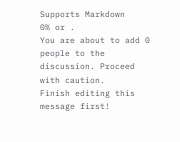Supports Markdown
0% or .
You are about to add 0 people to the discussion. Proceed with caution.
Finish editing this message first!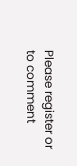Please register or to comment